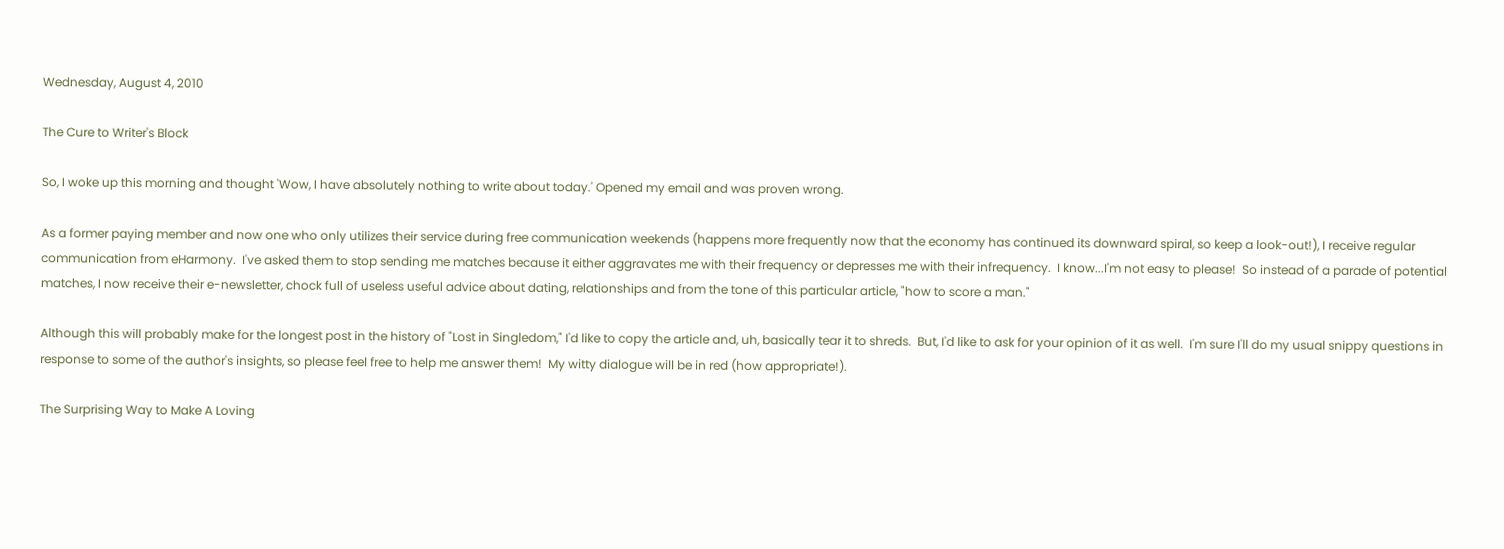Wednesday, August 4, 2010

The Cure to Writer's Block

So, I woke up this morning and thought 'Wow, I have absolutely nothing to write about today.' Opened my email and was proven wrong.

As a former paying member and now one who only utilizes their service during free communication weekends (happens more frequently now that the economy has continued its downward spiral, so keep a look-out!), I receive regular communication from eHarmony.  I've asked them to stop sending me matches because it either aggravates me with their frequency or depresses me with their infrequency.  I know...I'm not easy to please!  So instead of a parade of potential matches, I now receive their e-newsletter, chock full of useless useful advice about dating, relationships and from the tone of this particular article, "how to score a man."

Although this will probably make for the longest post in the history of "Lost in Singledom," I'd like to copy the article and, uh, basically tear it to shreds.  But, I'd like to ask for your opinion of it as well.  I'm sure I'll do my usual snippy questions in response to some of the author's insights, so please feel free to help me answer them!  My witty dialogue will be in red (how appropriate!).

The Surprising Way to Make A Loving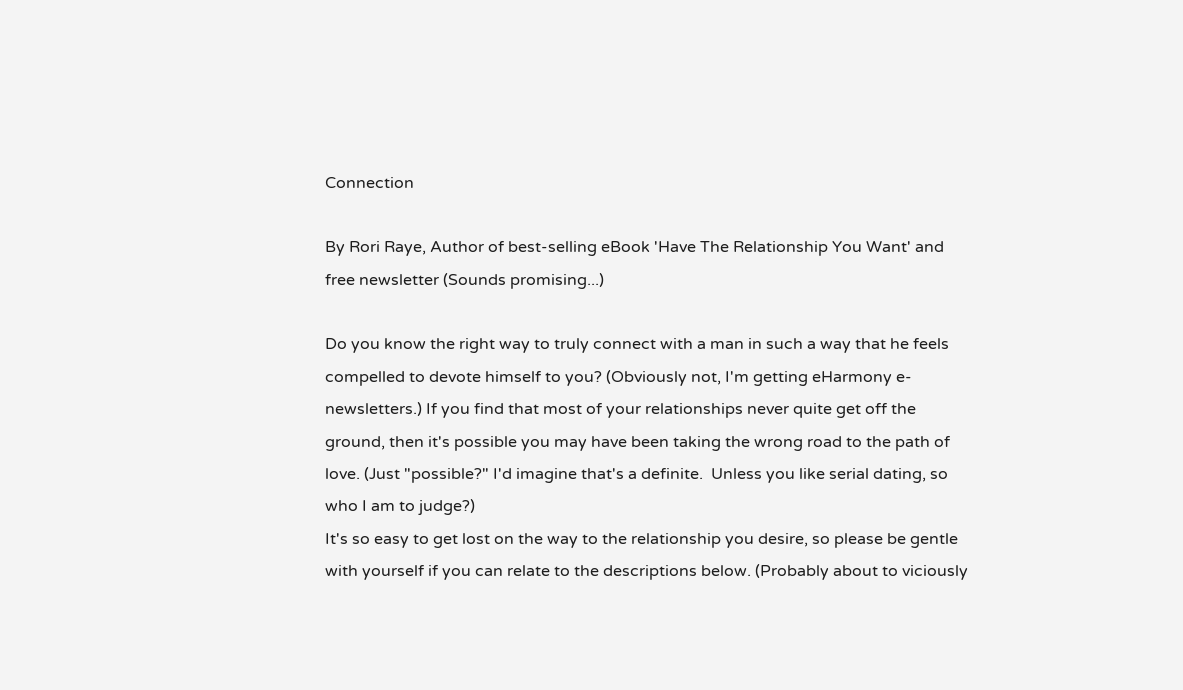Connection

By Rori Raye, Author of best-selling eBook 'Have The Relationship You Want' and free newsletter (Sounds promising...)

Do you know the right way to truly connect with a man in such a way that he feels compelled to devote himself to you? (Obviously not, I'm getting eHarmony e-newsletters.) If you find that most of your relationships never quite get off the ground, then it's possible you may have been taking the wrong road to the path of love. (Just "possible?" I'd imagine that's a definite.  Unless you like serial dating, so who I am to judge?)
It's so easy to get lost on the way to the relationship you desire, so please be gentle with yourself if you can relate to the descriptions below. (Probably about to viciously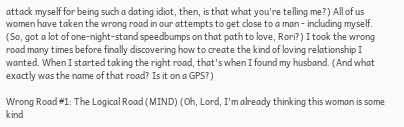attack myself for being such a dating idiot, then, is that what you're telling me?) All of us women have taken the wrong road in our attempts to get close to a man - including myself. (So, got a lot of one-night-stand speedbumps on that path to love, Rori?) I took the wrong road many times before finally discovering how to create the kind of loving relationship I wanted. When I started taking the right road, that's when I found my husband. (And what exactly was the name of that road? Is it on a GPS?)

Wrong Road #1: The Logical Road (MIND) (Oh, Lord, I'm already thinking this woman is some kind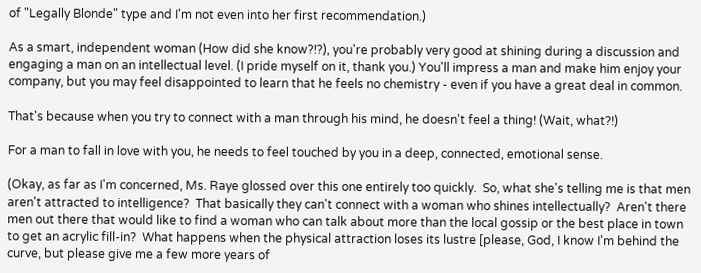of "Legally Blonde" type and I'm not even into her first recommendation.)

As a smart, independent woman (How did she know?!?), you're probably very good at shining during a discussion and engaging a man on an intellectual level. (I pride myself on it, thank you.) You'll impress a man and make him enjoy your company, but you may feel disappointed to learn that he feels no chemistry - even if you have a great deal in common.

That's because when you try to connect with a man through his mind, he doesn't feel a thing! (Wait, what?!)

For a man to fall in love with you, he needs to feel touched by you in a deep, connected, emotional sense.

(Okay, as far as I'm concerned, Ms. Raye glossed over this one entirely too quickly.  So, what she's telling me is that men aren't attracted to intelligence?  That basically they can't connect with a woman who shines intellectually?  Aren't there men out there that would like to find a woman who can talk about more than the local gossip or the best place in town to get an acrylic fill-in?  What happens when the physical attraction loses its lustre [please, God, I know I'm behind the curve, but please give me a few more years of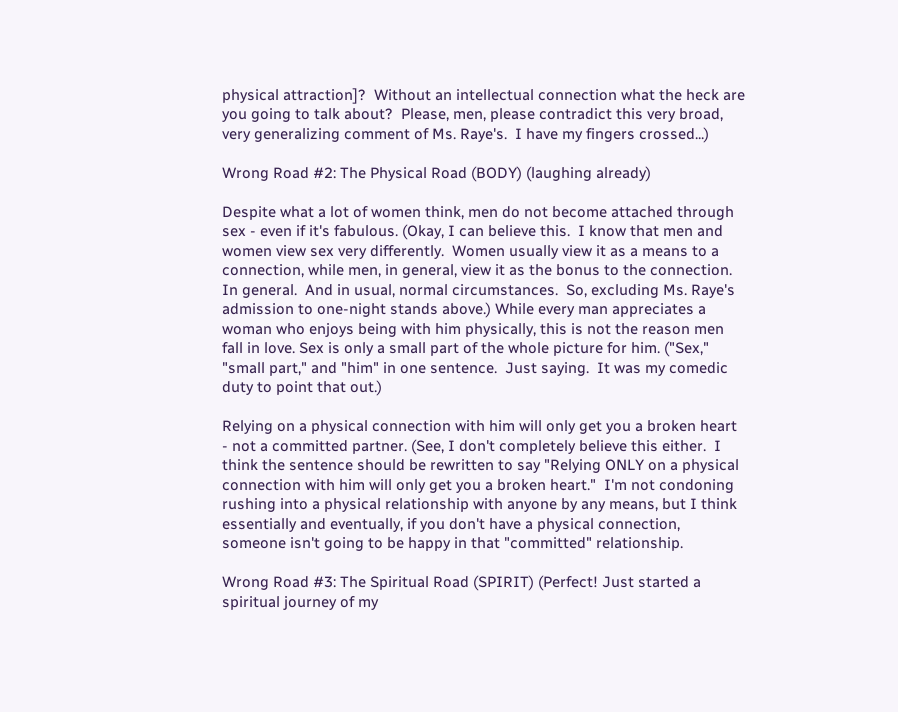physical attraction]?  Without an intellectual connection what the heck are you going to talk about?  Please, men, please contradict this very broad, very generalizing comment of Ms. Raye's.  I have my fingers crossed...)

Wrong Road #2: The Physical Road (BODY) (laughing already)

Despite what a lot of women think, men do not become attached through sex - even if it's fabulous. (Okay, I can believe this.  I know that men and women view sex very differently.  Women usually view it as a means to a connection, while men, in general, view it as the bonus to the connection. In general.  And in usual, normal circumstances.  So, excluding Ms. Raye's admission to one-night stands above.) While every man appreciates a woman who enjoys being with him physically, this is not the reason men fall in love. Sex is only a small part of the whole picture for him. ("Sex," "small part," and "him" in one sentence.  Just saying.  It was my comedic duty to point that out.)

Relying on a physical connection with him will only get you a broken heart - not a committed partner. (See, I don't completely believe this either.  I think the sentence should be rewritten to say "Relying ONLY on a physical connection with him will only get you a broken heart."  I'm not condoning rushing into a physical relationship with anyone by any means, but I think essentially and eventually, if you don't have a physical connection, someone isn't going to be happy in that "committed" relationship.

Wrong Road #3: The Spiritual Road (SPIRIT) (Perfect! Just started a spiritual journey of my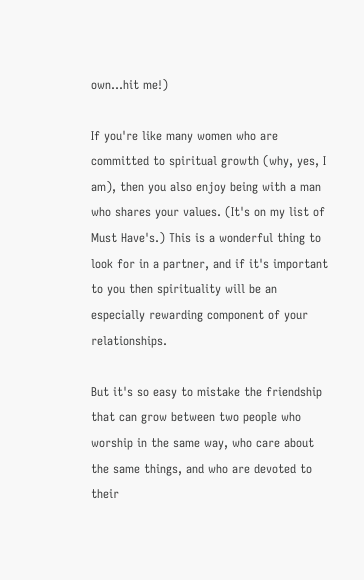own...hit me!)

If you're like many women who are committed to spiritual growth (why, yes, I am), then you also enjoy being with a man who shares your values. (It's on my list of Must Have's.) This is a wonderful thing to look for in a partner, and if it's important to you then spirituality will be an especially rewarding component of your relationships.

But it's so easy to mistake the friendship that can grow between two people who worship in the same way, who care about the same things, and who are devoted to their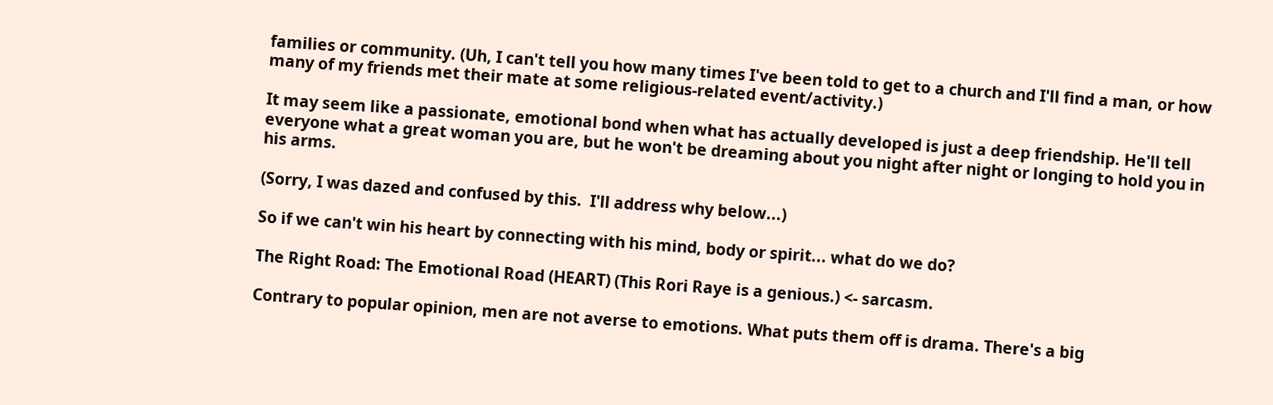families or community. (Uh, I can't tell you how many times I've been told to get to a church and I'll find a man, or how many of my friends met their mate at some religious-related event/activity.)

It may seem like a passionate, emotional bond when what has actually developed is just a deep friendship. He'll tell everyone what a great woman you are, but he won't be dreaming about you night after night or longing to hold you in his arms.

(Sorry, I was dazed and confused by this.  I'll address why below...)

So if we can't win his heart by connecting with his mind, body or spirit... what do we do?

The Right Road: The Emotional Road (HEART) (This Rori Raye is a genious.) <- sarcasm.

Contrary to popular opinion, men are not averse to emotions. What puts them off is drama. There's a big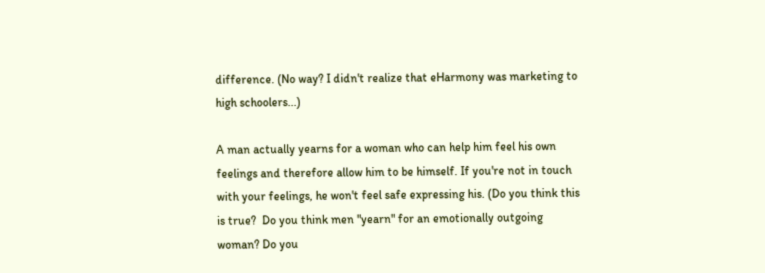difference. (No way? I didn't realize that eHarmony was marketing to high schoolers...)

A man actually yearns for a woman who can help him feel his own feelings and therefore allow him to be himself. If you're not in touch with your feelings, he won't feel safe expressing his. (Do you think this is true?  Do you think men "yearn" for an emotionally outgoing woman? Do you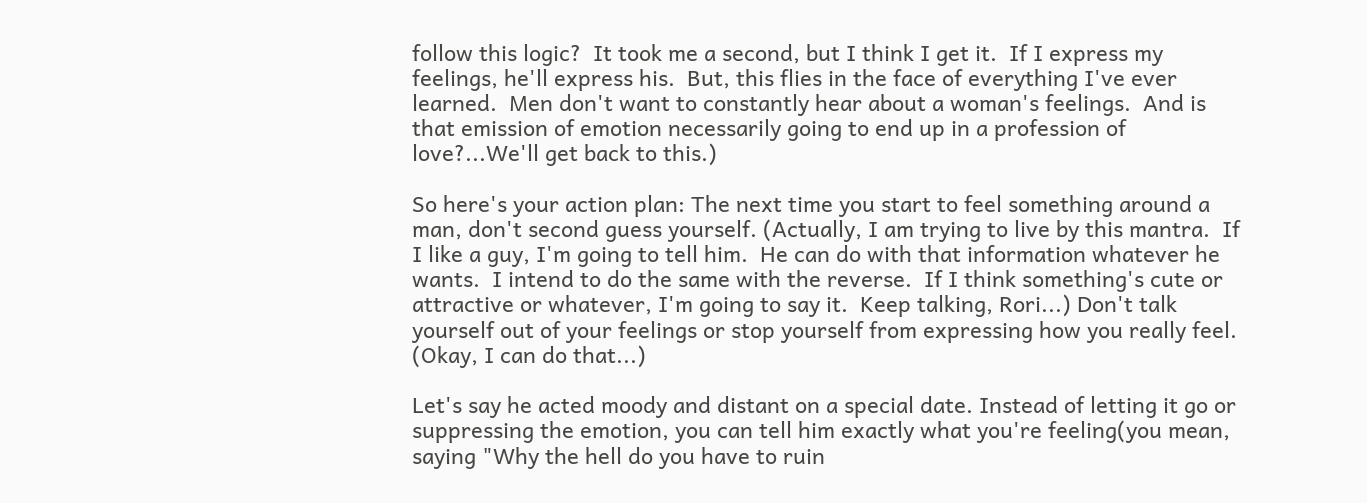follow this logic?  It took me a second, but I think I get it.  If I express my feelings, he'll express his.  But, this flies in the face of everything I've ever learned.  Men don't want to constantly hear about a woman's feelings.  And is that emission of emotion necessarily going to end up in a profession of love?...We'll get back to this.)

So here's your action plan: The next time you start to feel something around a man, don't second guess yourself. (Actually, I am trying to live by this mantra.  If I like a guy, I'm going to tell him.  He can do with that information whatever he wants.  I intend to do the same with the reverse.  If I think something's cute or attractive or whatever, I'm going to say it.  Keep talking, Rori...) Don't talk yourself out of your feelings or stop yourself from expressing how you really feel. (Okay, I can do that...)

Let's say he acted moody and distant on a special date. Instead of letting it go or suppressing the emotion, you can tell him exactly what you're feeling(you mean, saying "Why the hell do you have to ruin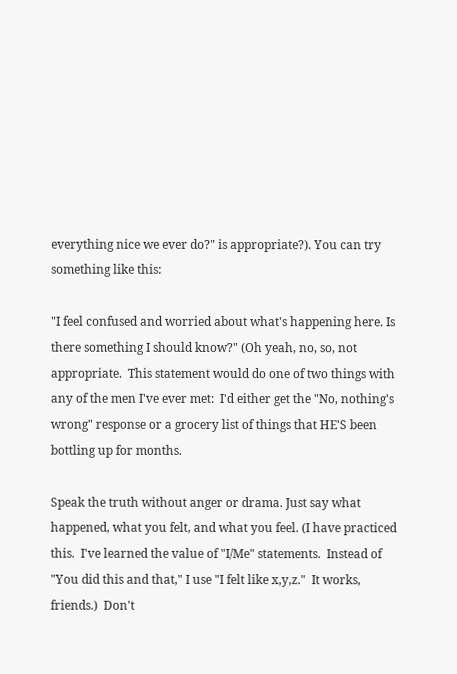everything nice we ever do?" is appropriate?). You can try something like this:

"I feel confused and worried about what's happening here. Is there something I should know?" (Oh yeah, no, so, not appropriate.  This statement would do one of two things with any of the men I've ever met:  I'd either get the "No, nothing's wrong" response or a grocery list of things that HE'S been bottling up for months.

Speak the truth without anger or drama. Just say what happened, what you felt, and what you feel. (I have practiced this.  I've learned the value of "I/Me" statements.  Instead of "You did this and that," I use "I felt like x,y,z."  It works, friends.)  Don't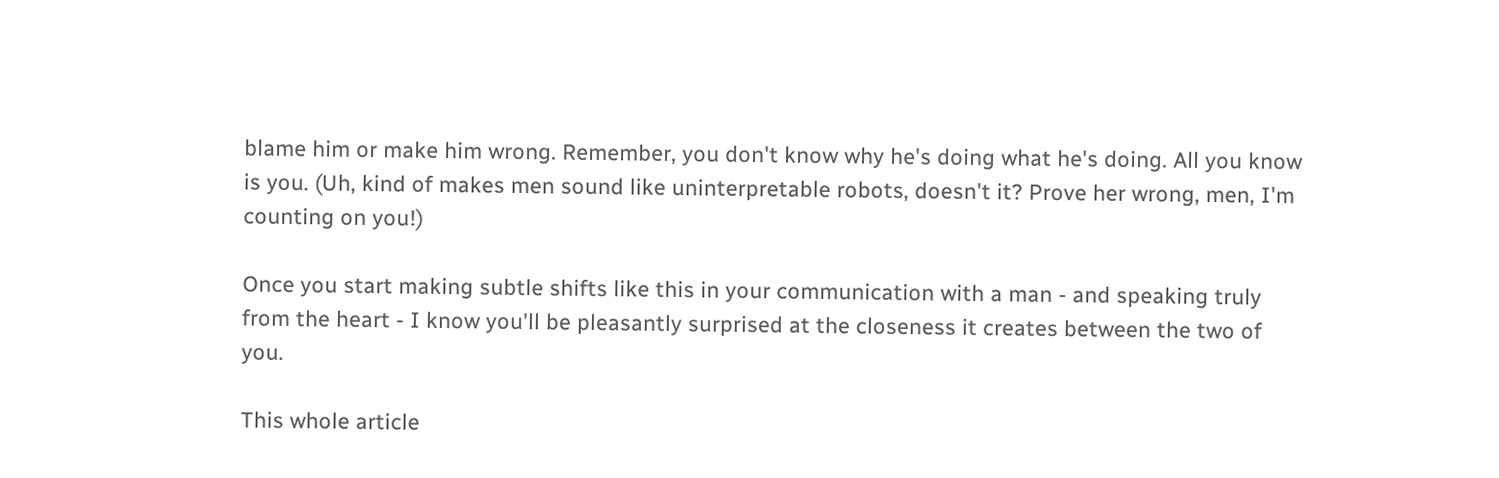blame him or make him wrong. Remember, you don't know why he's doing what he's doing. All you know is you. (Uh, kind of makes men sound like uninterpretable robots, doesn't it? Prove her wrong, men, I'm counting on you!)

Once you start making subtle shifts like this in your communication with a man - and speaking truly from the heart - I know you'll be pleasantly surprised at the closeness it creates between the two of you.

This whole article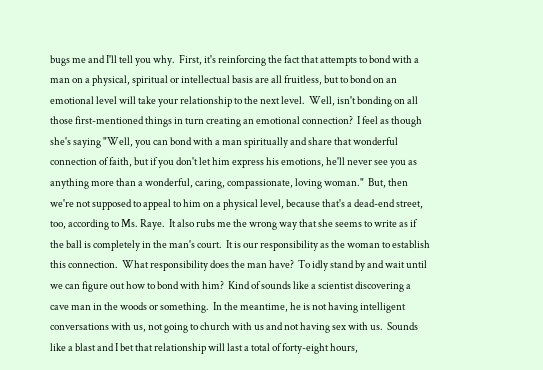bugs me and I'll tell you why.  First, it's reinforcing the fact that attempts to bond with a man on a physical, spiritual or intellectual basis are all fruitless, but to bond on an emotional level will take your relationship to the next level.  Well, isn't bonding on all those first-mentioned things in turn creating an emotional connection?  I feel as though she's saying "Well, you can bond with a man spiritually and share that wonderful connection of faith, but if you don't let him express his emotions, he'll never see you as anything more than a wonderful, caring, compassionate, loving woman."  But, then we're not supposed to appeal to him on a physical level, because that's a dead-end street, too, according to Ms. Raye.  It also rubs me the wrong way that she seems to write as if the ball is completely in the man's court.  It is our responsibility as the woman to establish this connection.  What responsibility does the man have?  To idly stand by and wait until we can figure out how to bond with him?  Kind of sounds like a scientist discovering a cave man in the woods or something.  In the meantime, he is not having intelligent conversations with us, not going to church with us and not having sex with us.  Sounds like a blast and I bet that relationship will last a total of forty-eight hours,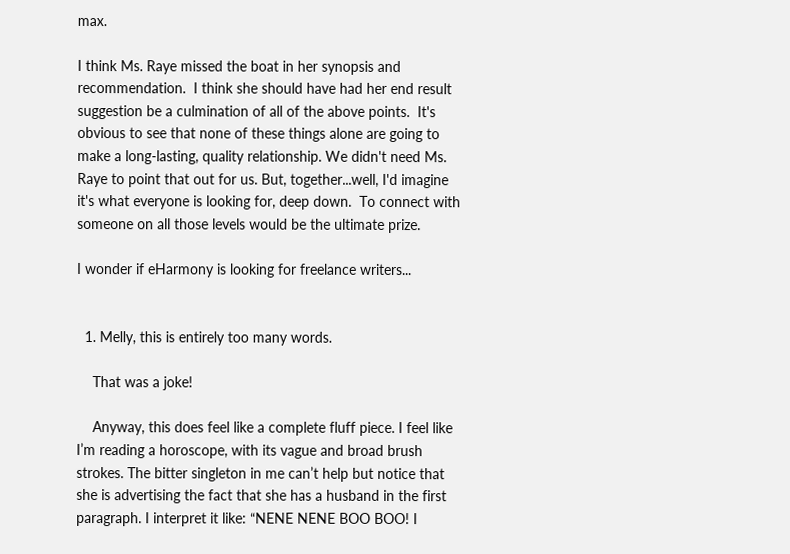max.

I think Ms. Raye missed the boat in her synopsis and recommendation.  I think she should have had her end result suggestion be a culmination of all of the above points.  It's obvious to see that none of these things alone are going to make a long-lasting, quality relationship. We didn't need Ms. Raye to point that out for us. But, together...well, I'd imagine it's what everyone is looking for, deep down.  To connect with someone on all those levels would be the ultimate prize.

I wonder if eHarmony is looking for freelance writers...


  1. Melly, this is entirely too many words.

    That was a joke!

    Anyway, this does feel like a complete fluff piece. I feel like I’m reading a horoscope, with its vague and broad brush strokes. The bitter singleton in me can’t help but notice that she is advertising the fact that she has a husband in the first paragraph. I interpret it like: “NENE NENE BOO BOO! I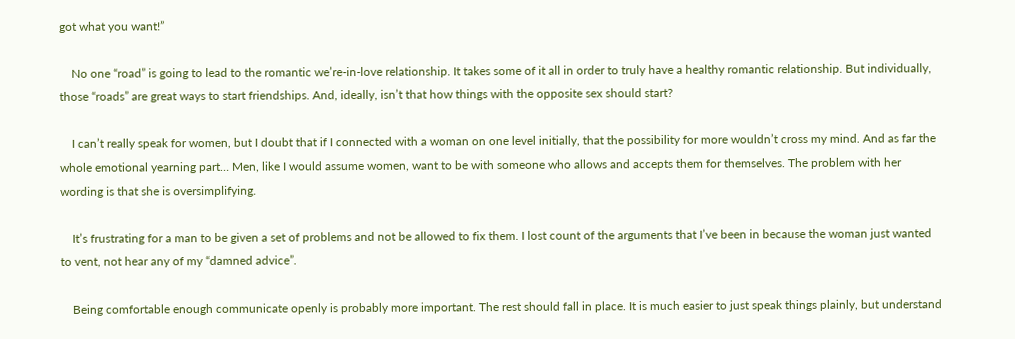got what you want!”

    No one “road” is going to lead to the romantic we’re-in-love relationship. It takes some of it all in order to truly have a healthy romantic relationship. But individually, those “roads” are great ways to start friendships. And, ideally, isn’t that how things with the opposite sex should start?

    I can’t really speak for women, but I doubt that if I connected with a woman on one level initially, that the possibility for more wouldn’t cross my mind. And as far the whole emotional yearning part… Men, like I would assume women, want to be with someone who allows and accepts them for themselves. The problem with her wording is that she is oversimplifying.

    It’s frustrating for a man to be given a set of problems and not be allowed to fix them. I lost count of the arguments that I’ve been in because the woman just wanted to vent, not hear any of my “damned advice”.

    Being comfortable enough communicate openly is probably more important. The rest should fall in place. It is much easier to just speak things plainly, but understand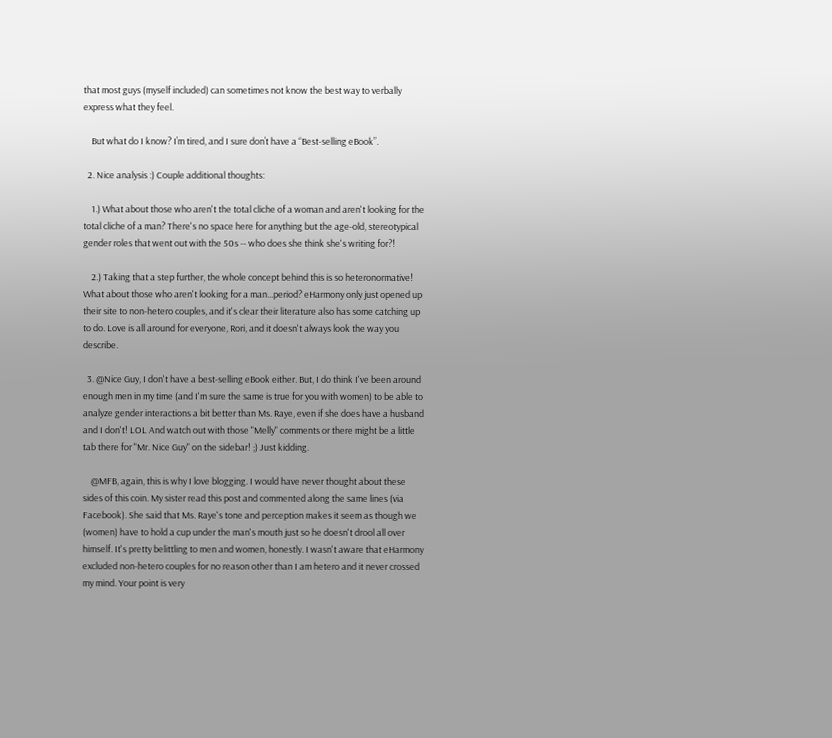that most guys (myself included) can sometimes not know the best way to verbally express what they feel.

    But what do I know? I’m tired, and I sure don’t have a “Best-selling eBook”.

  2. Nice analysis :) Couple additional thoughts:

    1.) What about those who aren't the total cliche of a woman and aren't looking for the total cliche of a man? There's no space here for anything but the age-old, stereotypical gender roles that went out with the 50s -- who does she think she's writing for?!

    2.) Taking that a step further, the whole concept behind this is so heteronormative! What about those who aren't looking for a man...period? eHarmony only just opened up their site to non-hetero couples, and it's clear their literature also has some catching up to do. Love is all around for everyone, Rori, and it doesn't always look the way you describe.

  3. @Nice Guy, I don't have a best-selling eBook either. But, I do think I've been around enough men in my time (and I'm sure the same is true for you with women) to be able to analyze gender interactions a bit better than Ms. Raye, even if she does have a husband and I don't! LOL And watch out with those "Melly" comments or there might be a little tab there for "Mr. Nice Guy" on the sidebar! ;) Just kidding.

    @MFB, again, this is why I love blogging. I would have never thought about these sides of this coin. My sister read this post and commented along the same lines (via Facebook). She said that Ms. Raye's tone and perception makes it seem as though we (women) have to hold a cup under the man's mouth just so he doesn't drool all over himself. It's pretty belittling to men and women, honestly. I wasn't aware that eHarmony excluded non-hetero couples for no reason other than I am hetero and it never crossed my mind. Your point is very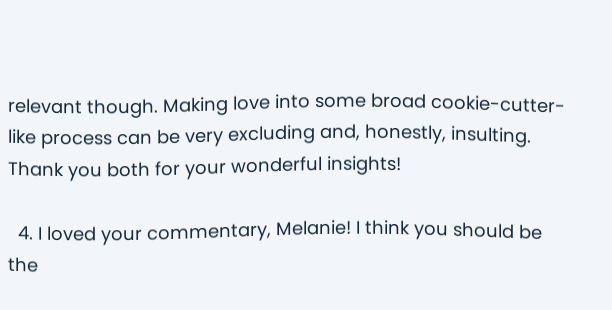relevant though. Making love into some broad cookie-cutter-like process can be very excluding and, honestly, insulting. Thank you both for your wonderful insights!

  4. I loved your commentary, Melanie! I think you should be the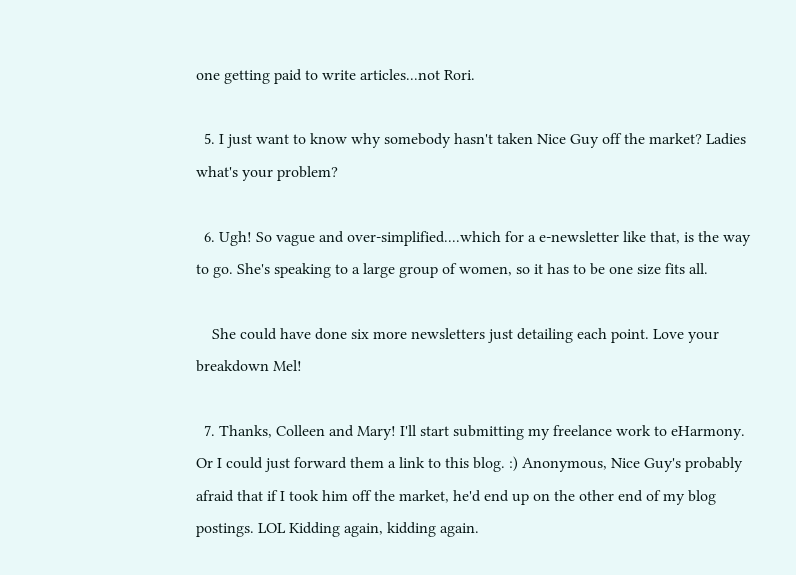one getting paid to write articles...not Rori.

  5. I just want to know why somebody hasn't taken Nice Guy off the market? Ladies what's your problem?

  6. Ugh! So vague and over-simplified....which for a e-newsletter like that, is the way to go. She's speaking to a large group of women, so it has to be one size fits all.

    She could have done six more newsletters just detailing each point. Love your breakdown Mel!

  7. Thanks, Colleen and Mary! I'll start submitting my freelance work to eHarmony. Or I could just forward them a link to this blog. :) Anonymous, Nice Guy's probably afraid that if I took him off the market, he'd end up on the other end of my blog postings. LOL Kidding again, kidding again.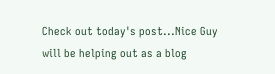Check out today's post...Nice Guy will be helping out as a blog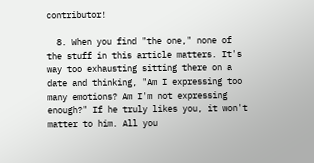contributor!

  8. When you find "the one," none of the stuff in this article matters. It's way too exhausting sitting there on a date and thinking, "Am I expressing too many emotions? Am I'm not expressing enough?" If he truly likes you, it won't matter to him. All you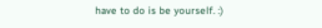have to do is be yourself. :)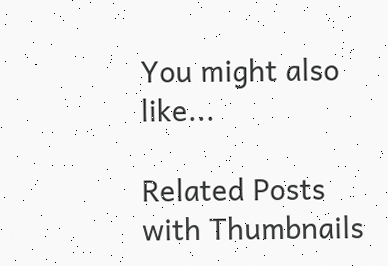You might also like...

Related Posts with Thumbnails